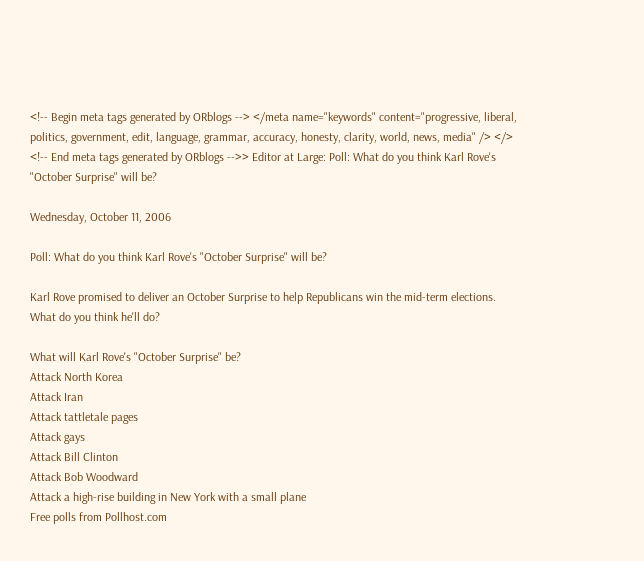<!-- Begin meta tags generated by ORblogs --> </meta name="keywords" content="progressive, liberal, politics, government, edit, language, grammar, accuracy, honesty, clarity, world, news, media" /> </> <!-- End meta tags generated by ORblogs -->> Editor at Large: Poll: What do you think Karl Rove's "October Surprise" will be?

Wednesday, October 11, 2006

Poll: What do you think Karl Rove's "October Surprise" will be?

Karl Rove promised to deliver an October Surprise to help Republicans win the mid-term elections. What do you think he'll do?

What will Karl Rove's "October Surprise" be?
Attack North Korea
Attack Iran
Attack tattletale pages
Attack gays
Attack Bill Clinton
Attack Bob Woodward
Attack a high-rise building in New York with a small plane
Free polls from Pollhost.com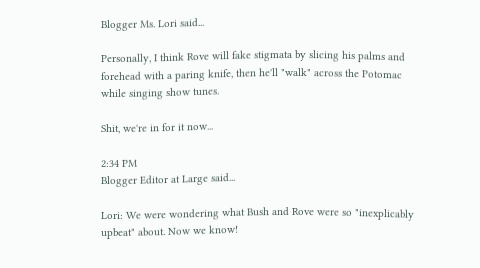Blogger Ms. Lori said...

Personally, I think Rove will fake stigmata by slicing his palms and forehead with a paring knife, then he'll "walk" across the Potomac while singing show tunes.

Shit, we're in for it now...

2:34 PM
Blogger Editor at Large said...

Lori: We were wondering what Bush and Rove were so "inexplicably upbeat" about. Now we know!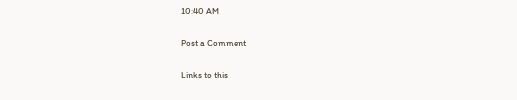10:40 AM

Post a Comment

Links to this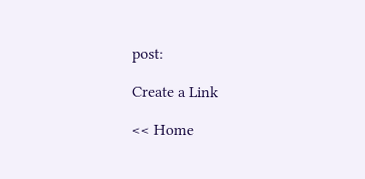post:

Create a Link

<< Home